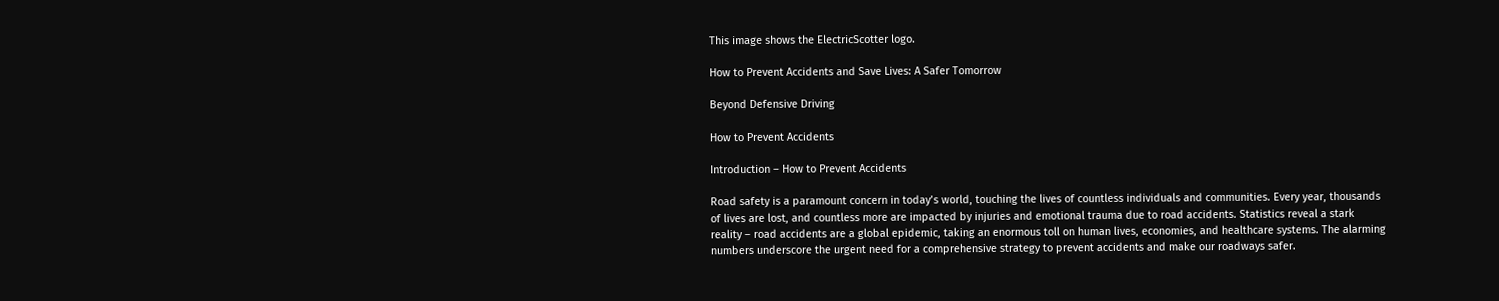This image shows the ElectricScotter logo.

How to Prevent Accidents and Save Lives: A Safer Tomorrow

Beyond Defensive Driving

How to Prevent Accidents

Introduction – How to Prevent Accidents

Road safety is a paramount concern in today’s world, touching the lives of countless individuals and communities. Every year, thousands of lives are lost, and countless more are impacted by injuries and emotional trauma due to road accidents. Statistics reveal a stark reality – road accidents are a global epidemic, taking an enormous toll on human lives, economies, and healthcare systems. The alarming numbers underscore the urgent need for a comprehensive strategy to prevent accidents and make our roadways safer.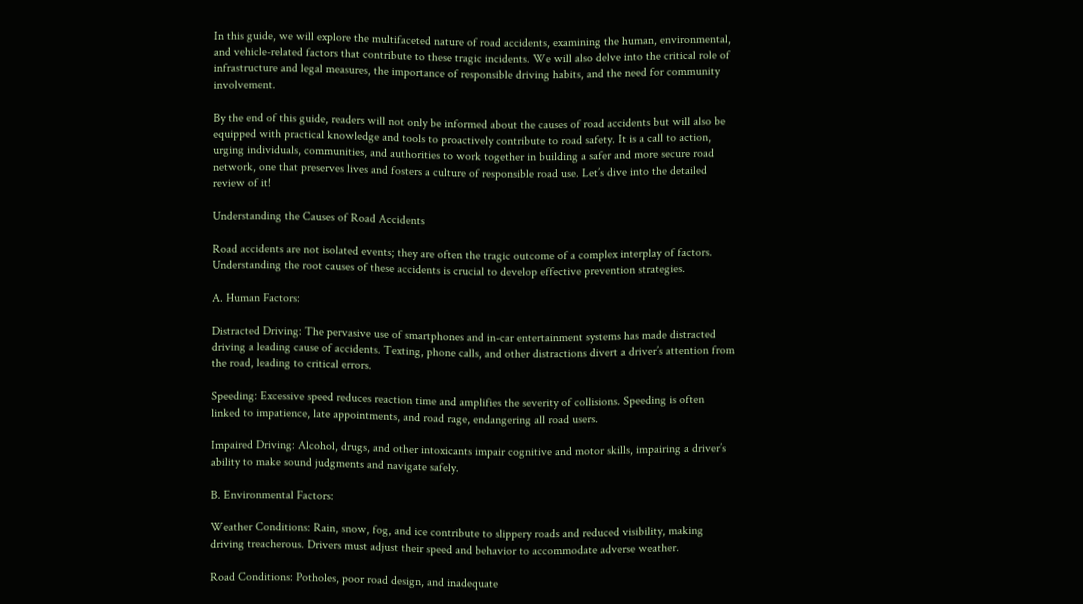In this guide, we will explore the multifaceted nature of road accidents, examining the human, environmental, and vehicle-related factors that contribute to these tragic incidents. We will also delve into the critical role of infrastructure and legal measures, the importance of responsible driving habits, and the need for community involvement.

By the end of this guide, readers will not only be informed about the causes of road accidents but will also be equipped with practical knowledge and tools to proactively contribute to road safety. It is a call to action, urging individuals, communities, and authorities to work together in building a safer and more secure road network, one that preserves lives and fosters a culture of responsible road use. Let’s dive into the detailed review of it!

Understanding the Causes of Road Accidents

Road accidents are not isolated events; they are often the tragic outcome of a complex interplay of factors. Understanding the root causes of these accidents is crucial to develop effective prevention strategies.

A. Human Factors:

Distracted Driving: The pervasive use of smartphones and in-car entertainment systems has made distracted driving a leading cause of accidents. Texting, phone calls, and other distractions divert a driver’s attention from the road, leading to critical errors.

Speeding: Excessive speed reduces reaction time and amplifies the severity of collisions. Speeding is often linked to impatience, late appointments, and road rage, endangering all road users.

Impaired Driving: Alcohol, drugs, and other intoxicants impair cognitive and motor skills, impairing a driver’s ability to make sound judgments and navigate safely.

B. Environmental Factors:

Weather Conditions: Rain, snow, fog, and ice contribute to slippery roads and reduced visibility, making driving treacherous. Drivers must adjust their speed and behavior to accommodate adverse weather.

Road Conditions: Potholes, poor road design, and inadequate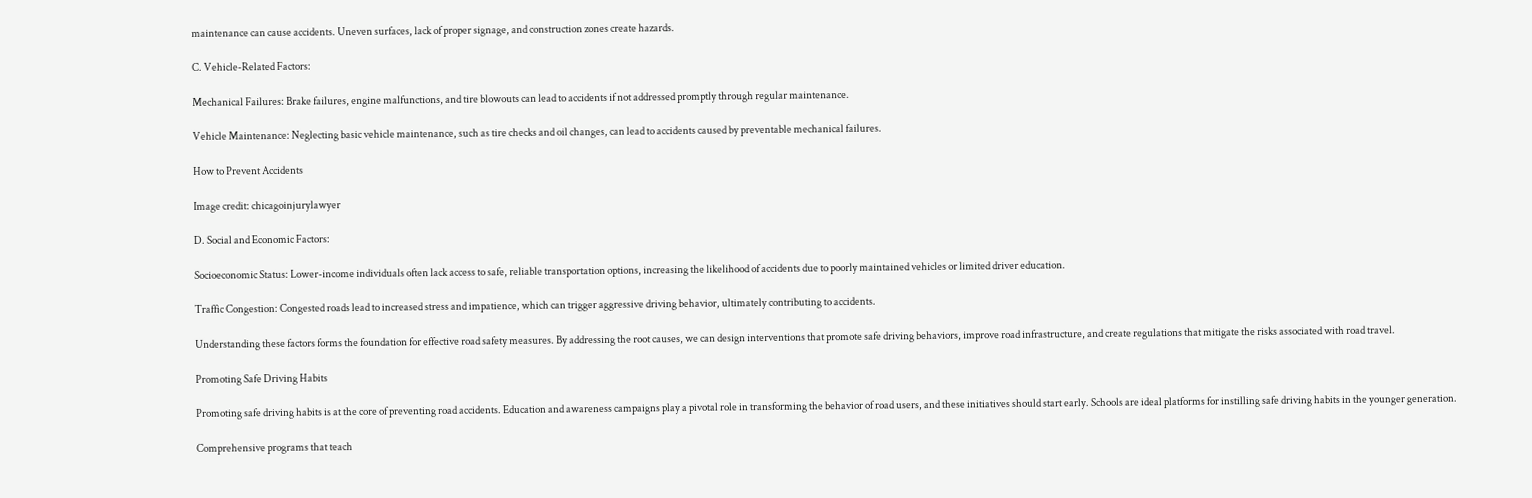maintenance can cause accidents. Uneven surfaces, lack of proper signage, and construction zones create hazards.

C. Vehicle-Related Factors:

Mechanical Failures: Brake failures, engine malfunctions, and tire blowouts can lead to accidents if not addressed promptly through regular maintenance.

Vehicle Maintenance: Neglecting basic vehicle maintenance, such as tire checks and oil changes, can lead to accidents caused by preventable mechanical failures.

How to Prevent Accidents

Image credit: chicagoinjurylawyer

D. Social and Economic Factors:

Socioeconomic Status: Lower-income individuals often lack access to safe, reliable transportation options, increasing the likelihood of accidents due to poorly maintained vehicles or limited driver education.

Traffic Congestion: Congested roads lead to increased stress and impatience, which can trigger aggressive driving behavior, ultimately contributing to accidents.

Understanding these factors forms the foundation for effective road safety measures. By addressing the root causes, we can design interventions that promote safe driving behaviors, improve road infrastructure, and create regulations that mitigate the risks associated with road travel.

Promoting Safe Driving Habits

Promoting safe driving habits is at the core of preventing road accidents. Education and awareness campaigns play a pivotal role in transforming the behavior of road users, and these initiatives should start early. Schools are ideal platforms for instilling safe driving habits in the younger generation.

Comprehensive programs that teach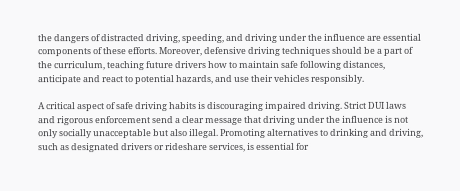the dangers of distracted driving, speeding, and driving under the influence are essential components of these efforts. Moreover, defensive driving techniques should be a part of the curriculum, teaching future drivers how to maintain safe following distances, anticipate and react to potential hazards, and use their vehicles responsibly.

A critical aspect of safe driving habits is discouraging impaired driving. Strict DUI laws and rigorous enforcement send a clear message that driving under the influence is not only socially unacceptable but also illegal. Promoting alternatives to drinking and driving, such as designated drivers or rideshare services, is essential for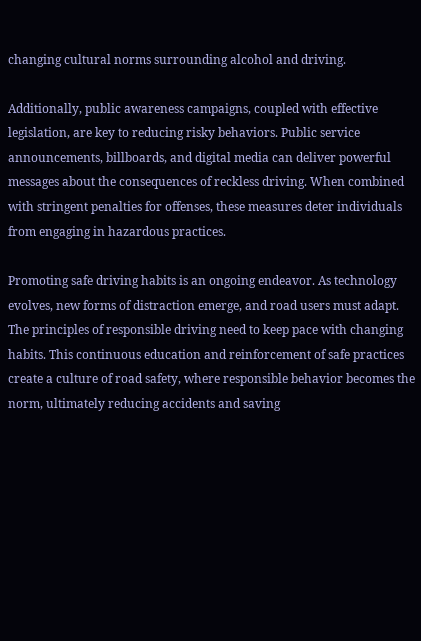changing cultural norms surrounding alcohol and driving.

Additionally, public awareness campaigns, coupled with effective legislation, are key to reducing risky behaviors. Public service announcements, billboards, and digital media can deliver powerful messages about the consequences of reckless driving. When combined with stringent penalties for offenses, these measures deter individuals from engaging in hazardous practices.

Promoting safe driving habits is an ongoing endeavor. As technology evolves, new forms of distraction emerge, and road users must adapt. The principles of responsible driving need to keep pace with changing habits. This continuous education and reinforcement of safe practices create a culture of road safety, where responsible behavior becomes the norm, ultimately reducing accidents and saving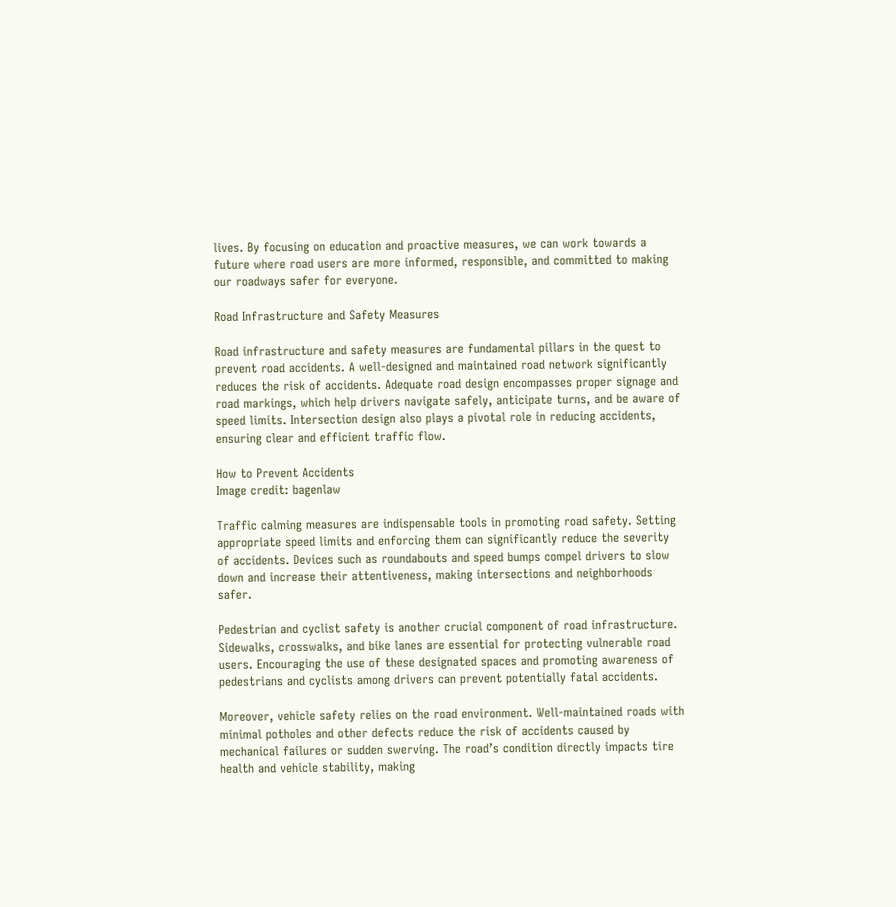lives. By focusing on education and proactive measures, we can work towards a future where road users are more informed, responsible, and committed to making our roadways safer for everyone.

Road Infrastructure and Safety Measures

Road infrastructure and safety measures are fundamental pillars in the quest to prevent road accidents. A well-designed and maintained road network significantly reduces the risk of accidents. Adequate road design encompasses proper signage and road markings, which help drivers navigate safely, anticipate turns, and be aware of speed limits. Intersection design also plays a pivotal role in reducing accidents, ensuring clear and efficient traffic flow.

How to Prevent Accidents
Image credit: bagenlaw

Traffic calming measures are indispensable tools in promoting road safety. Setting appropriate speed limits and enforcing them can significantly reduce the severity of accidents. Devices such as roundabouts and speed bumps compel drivers to slow down and increase their attentiveness, making intersections and neighborhoods safer.

Pedestrian and cyclist safety is another crucial component of road infrastructure. Sidewalks, crosswalks, and bike lanes are essential for protecting vulnerable road users. Encouraging the use of these designated spaces and promoting awareness of pedestrians and cyclists among drivers can prevent potentially fatal accidents.

Moreover, vehicle safety relies on the road environment. Well-maintained roads with minimal potholes and other defects reduce the risk of accidents caused by mechanical failures or sudden swerving. The road’s condition directly impacts tire health and vehicle stability, making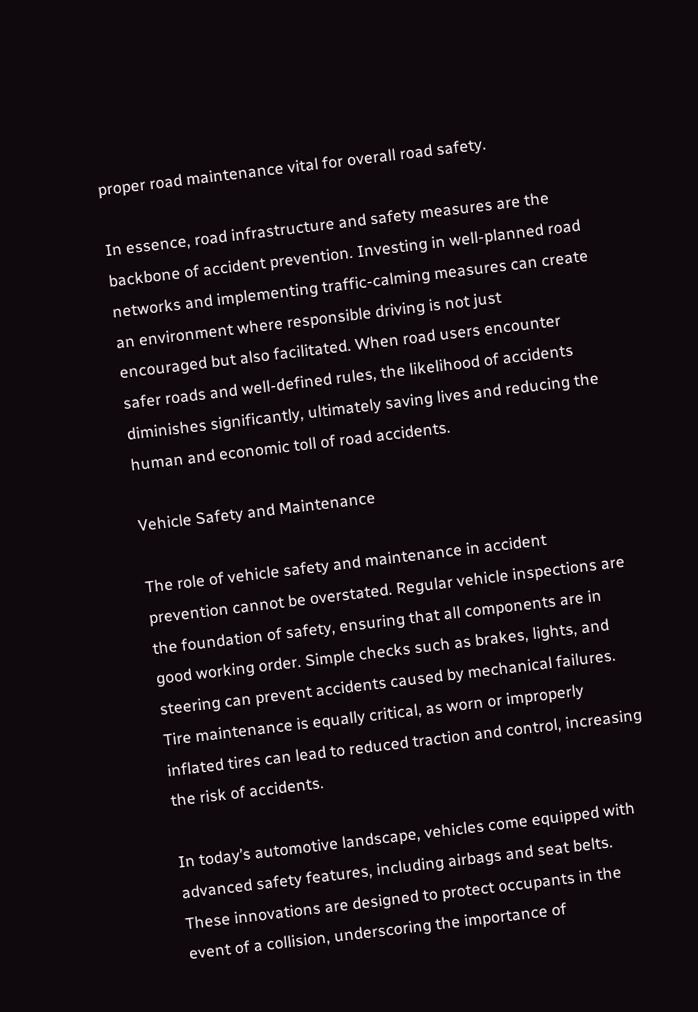proper road maintenance vital for overall road safety.

In essence, road infrastructure and safety measures are the backbone of accident prevention. Investing in well-planned road networks and implementing traffic-calming measures can create an environment where responsible driving is not just encouraged but also facilitated. When road users encounter safer roads and well-defined rules, the likelihood of accidents diminishes significantly, ultimately saving lives and reducing the human and economic toll of road accidents.

Vehicle Safety and Maintenance

The role of vehicle safety and maintenance in accident prevention cannot be overstated. Regular vehicle inspections are the foundation of safety, ensuring that all components are in good working order. Simple checks such as brakes, lights, and steering can prevent accidents caused by mechanical failures. Tire maintenance is equally critical, as worn or improperly inflated tires can lead to reduced traction and control, increasing the risk of accidents.

In today’s automotive landscape, vehicles come equipped with advanced safety features, including airbags and seat belts. These innovations are designed to protect occupants in the event of a collision, underscoring the importance of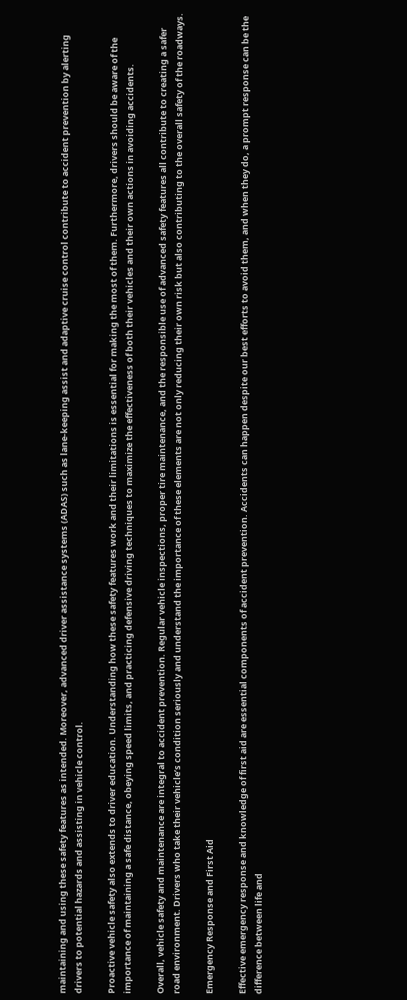maintaining and using these safety features as intended. Moreover, advanced driver assistance systems (ADAS) such as lane-keeping assist and adaptive cruise control contribute to accident prevention by alerting drivers to potential hazards and assisting in vehicle control.

Proactive vehicle safety also extends to driver education. Understanding how these safety features work and their limitations is essential for making the most of them. Furthermore, drivers should be aware of the importance of maintaining a safe distance, obeying speed limits, and practicing defensive driving techniques to maximize the effectiveness of both their vehicles and their own actions in avoiding accidents.

Overall, vehicle safety and maintenance are integral to accident prevention. Regular vehicle inspections, proper tire maintenance, and the responsible use of advanced safety features all contribute to creating a safer road environment. Drivers who take their vehicle’s condition seriously and understand the importance of these elements are not only reducing their own risk but also contributing to the overall safety of the roadways.

Emergency Response and First Aid

Effective emergency response and knowledge of first aid are essential components of accident prevention. Accidents can happen despite our best efforts to avoid them, and when they do, a prompt response can be the difference between life and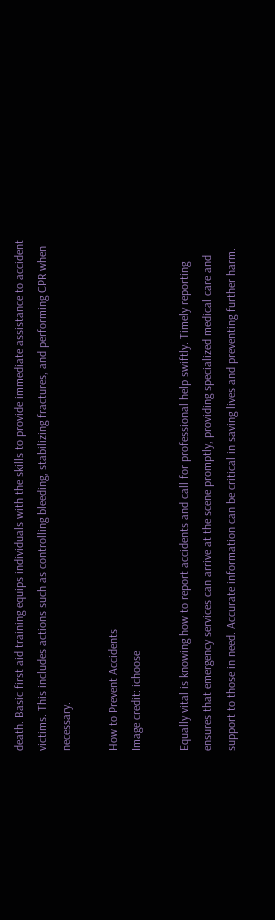death. Basic first aid training equips individuals with the skills to provide immediate assistance to accident victims. This includes actions such as controlling bleeding, stabilizing fractures, and performing CPR when necessary.

How to Prevent Accidents
Image credit: ichoose

Equally vital is knowing how to report accidents and call for professional help swiftly. Timely reporting ensures that emergency services can arrive at the scene promptly, providing specialized medical care and support to those in need. Accurate information can be critical in saving lives and preventing further harm.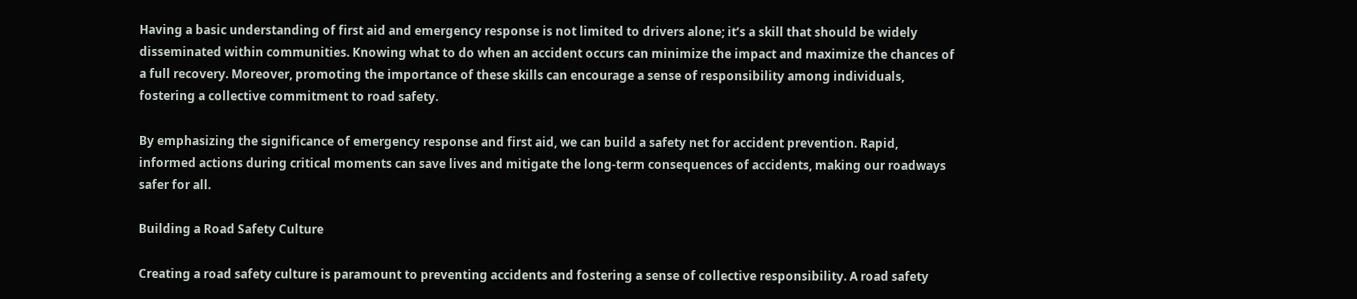Having a basic understanding of first aid and emergency response is not limited to drivers alone; it’s a skill that should be widely disseminated within communities. Knowing what to do when an accident occurs can minimize the impact and maximize the chances of a full recovery. Moreover, promoting the importance of these skills can encourage a sense of responsibility among individuals, fostering a collective commitment to road safety.

By emphasizing the significance of emergency response and first aid, we can build a safety net for accident prevention. Rapid, informed actions during critical moments can save lives and mitigate the long-term consequences of accidents, making our roadways safer for all.

Building a Road Safety Culture

Creating a road safety culture is paramount to preventing accidents and fostering a sense of collective responsibility. A road safety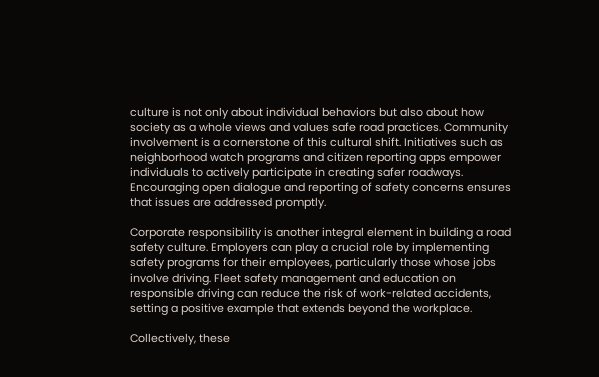culture is not only about individual behaviors but also about how society as a whole views and values safe road practices. Community involvement is a cornerstone of this cultural shift. Initiatives such as neighborhood watch programs and citizen reporting apps empower individuals to actively participate in creating safer roadways. Encouraging open dialogue and reporting of safety concerns ensures that issues are addressed promptly.

Corporate responsibility is another integral element in building a road safety culture. Employers can play a crucial role by implementing safety programs for their employees, particularly those whose jobs involve driving. Fleet safety management and education on responsible driving can reduce the risk of work-related accidents, setting a positive example that extends beyond the workplace.

Collectively, these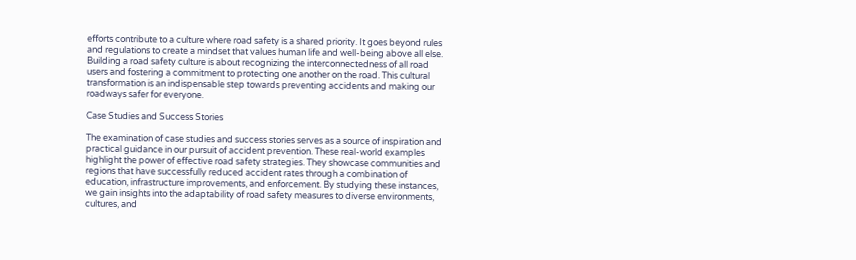efforts contribute to a culture where road safety is a shared priority. It goes beyond rules and regulations to create a mindset that values human life and well-being above all else. Building a road safety culture is about recognizing the interconnectedness of all road users and fostering a commitment to protecting one another on the road. This cultural transformation is an indispensable step towards preventing accidents and making our roadways safer for everyone.

Case Studies and Success Stories

The examination of case studies and success stories serves as a source of inspiration and practical guidance in our pursuit of accident prevention. These real-world examples highlight the power of effective road safety strategies. They showcase communities and regions that have successfully reduced accident rates through a combination of education, infrastructure improvements, and enforcement. By studying these instances, we gain insights into the adaptability of road safety measures to diverse environments, cultures, and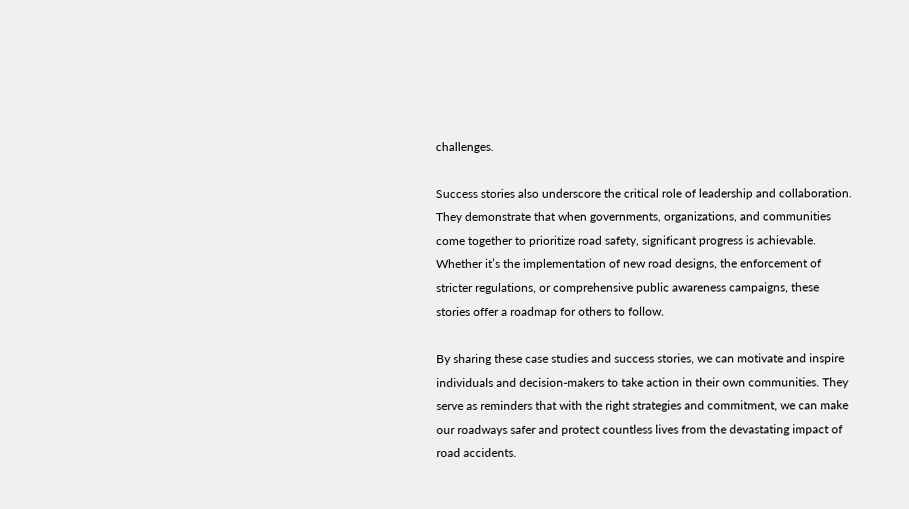challenges.

Success stories also underscore the critical role of leadership and collaboration. They demonstrate that when governments, organizations, and communities come together to prioritize road safety, significant progress is achievable. Whether it’s the implementation of new road designs, the enforcement of stricter regulations, or comprehensive public awareness campaigns, these stories offer a roadmap for others to follow.

By sharing these case studies and success stories, we can motivate and inspire individuals and decision-makers to take action in their own communities. They serve as reminders that with the right strategies and commitment, we can make our roadways safer and protect countless lives from the devastating impact of road accidents.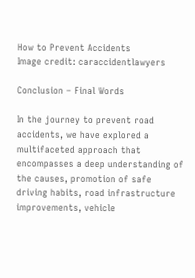How to Prevent Accidents
Image credit: caraccidentlawyers

Conclusion – Final Words

In the journey to prevent road accidents, we have explored a multifaceted approach that encompasses a deep understanding of the causes, promotion of safe driving habits, road infrastructure improvements, vehicle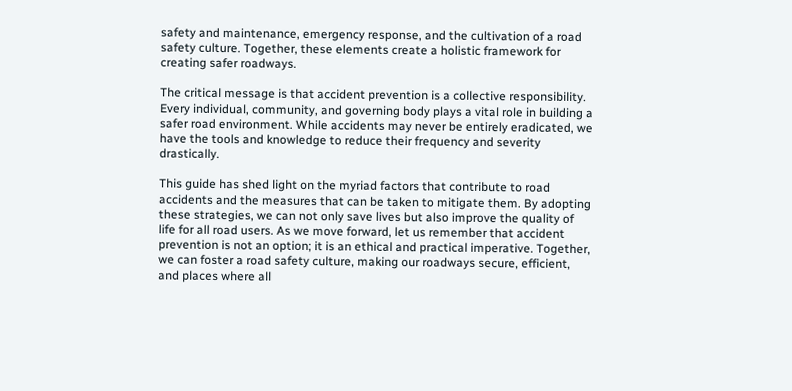safety and maintenance, emergency response, and the cultivation of a road safety culture. Together, these elements create a holistic framework for creating safer roadways.

The critical message is that accident prevention is a collective responsibility. Every individual, community, and governing body plays a vital role in building a safer road environment. While accidents may never be entirely eradicated, we have the tools and knowledge to reduce their frequency and severity drastically.

This guide has shed light on the myriad factors that contribute to road accidents and the measures that can be taken to mitigate them. By adopting these strategies, we can not only save lives but also improve the quality of life for all road users. As we move forward, let us remember that accident prevention is not an option; it is an ethical and practical imperative. Together, we can foster a road safety culture, making our roadways secure, efficient, and places where all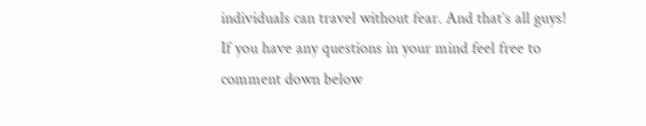individuals can travel without fear. And that’s all guys! If you have any questions in your mind feel free to comment down below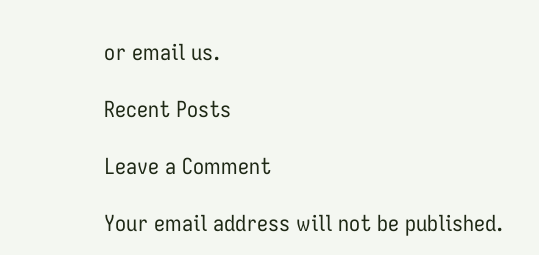or email us.

Recent Posts

Leave a Comment

Your email address will not be published.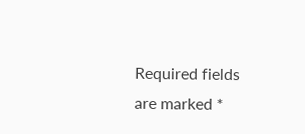Required fields are marked *